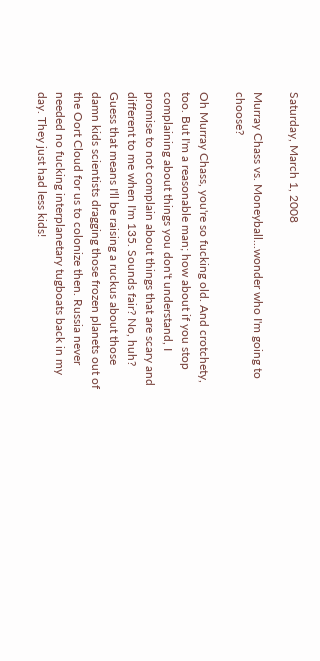Saturday, March 1, 2008

Murray Chass vs. Moneyball...wonder who I'm going to choose?

Oh Murray Chass, you're so fucking old. And crotchety, too. But I'm a reasonable man; how about if you stop complaining about things you don't understand, I promise to not complain about things that are scary and different to me when I'm 135. Sounds fair? No, huh? Guess that means I'll be raising a ruckus about those damn kids scientists dragging those frozen planets out of the Oort Cloud for us to colonize then. Russia never needed no fucking interplanetary tugboats back in my day. They just had less kids!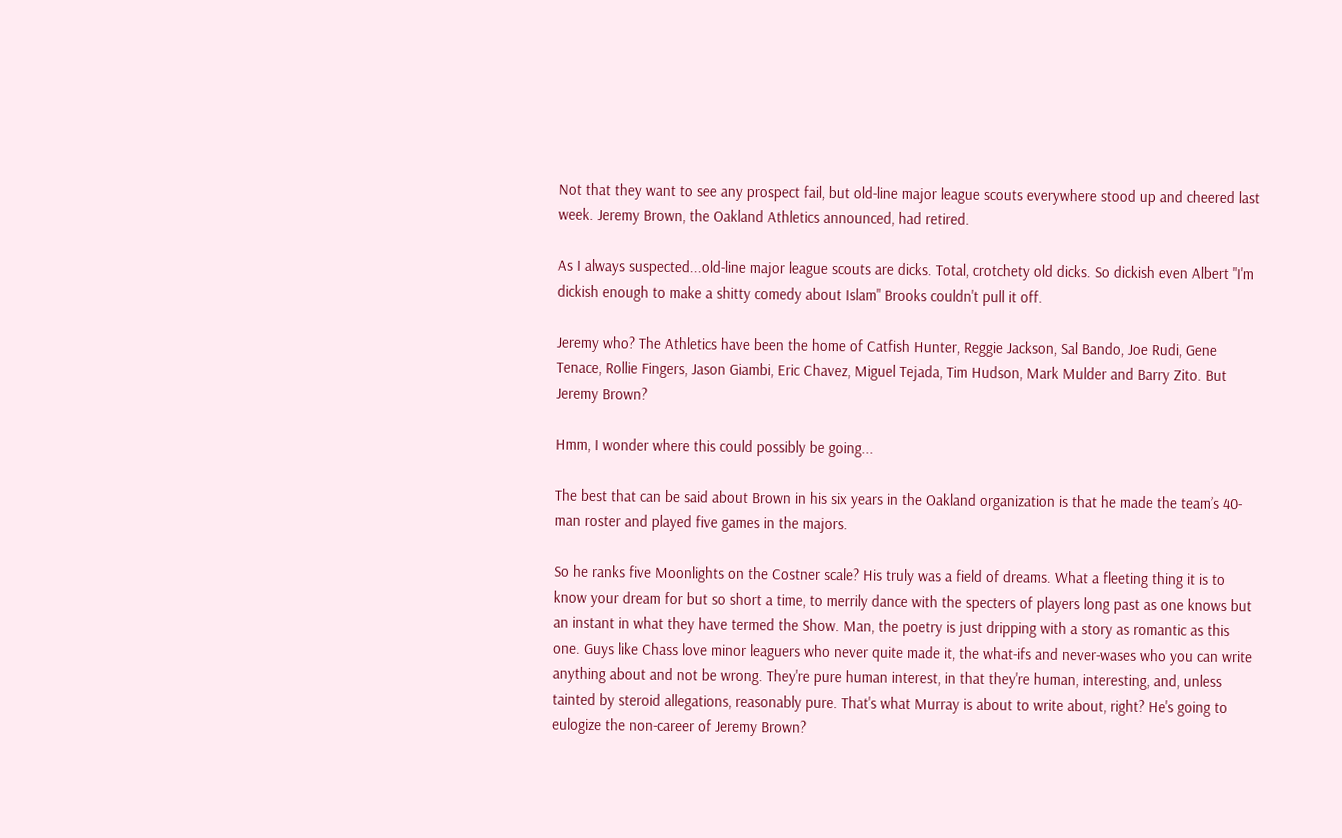Not that they want to see any prospect fail, but old-line major league scouts everywhere stood up and cheered last week. Jeremy Brown, the Oakland Athletics announced, had retired.

As I always suspected...old-line major league scouts are dicks. Total, crotchety old dicks. So dickish even Albert "I'm dickish enough to make a shitty comedy about Islam" Brooks couldn't pull it off.

Jeremy who? The Athletics have been the home of Catfish Hunter, Reggie Jackson, Sal Bando, Joe Rudi, Gene Tenace, Rollie Fingers, Jason Giambi, Eric Chavez, Miguel Tejada, Tim Hudson, Mark Mulder and Barry Zito. But Jeremy Brown?

Hmm, I wonder where this could possibly be going...

The best that can be said about Brown in his six years in the Oakland organization is that he made the team’s 40-man roster and played five games in the majors.

So he ranks five Moonlights on the Costner scale? His truly was a field of dreams. What a fleeting thing it is to know your dream for but so short a time, to merrily dance with the specters of players long past as one knows but an instant in what they have termed the Show. Man, the poetry is just dripping with a story as romantic as this one. Guys like Chass love minor leaguers who never quite made it, the what-ifs and never-wases who you can write anything about and not be wrong. They're pure human interest, in that they're human, interesting, and, unless tainted by steroid allegations, reasonably pure. That's what Murray is about to write about, right? He's going to eulogize the non-career of Jeremy Brown?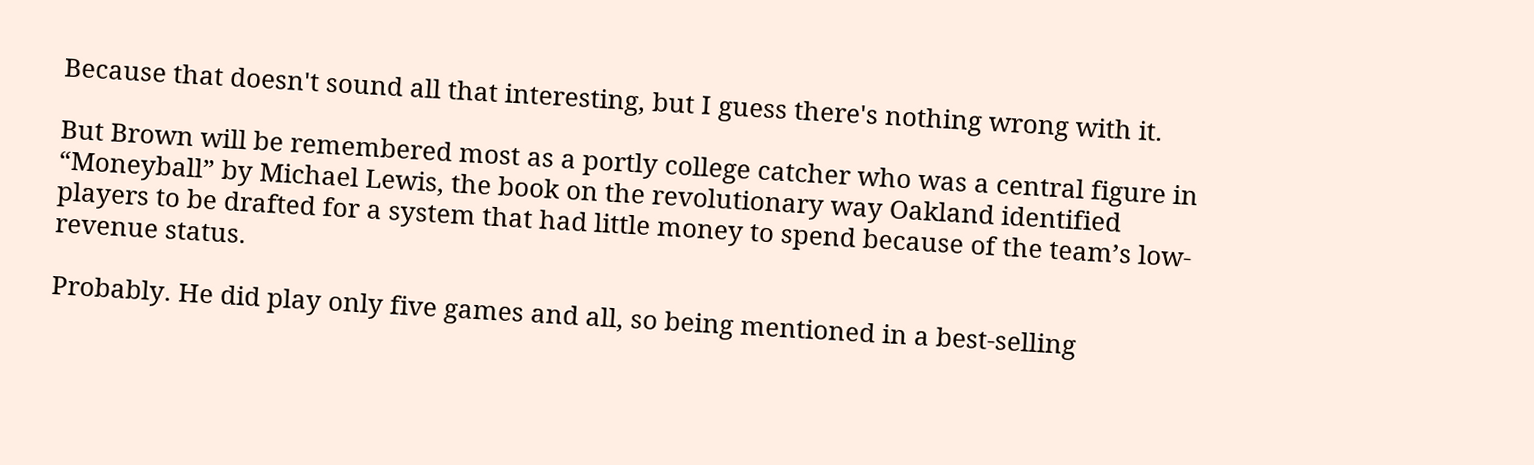Because that doesn't sound all that interesting, but I guess there's nothing wrong with it.

But Brown will be remembered most as a portly college catcher who was a central figure in “Moneyball” by Michael Lewis, the book on the revolutionary way Oakland identified players to be drafted for a system that had little money to spend because of the team’s low-revenue status.

Probably. He did play only five games and all, so being mentioned in a best-selling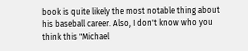book is quite likely the most notable thing about his baseball career. Also, I don't know who you think this "Michael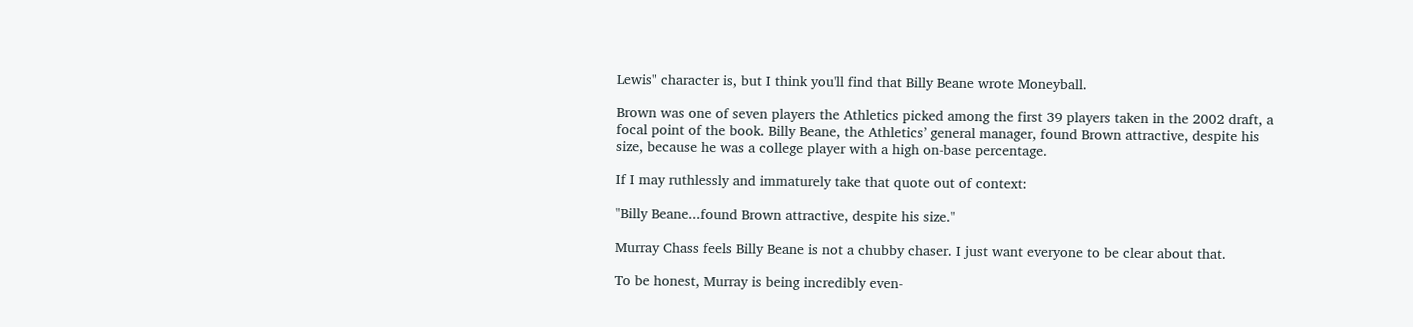Lewis" character is, but I think you'll find that Billy Beane wrote Moneyball.

Brown was one of seven players the Athletics picked among the first 39 players taken in the 2002 draft, a focal point of the book. Billy Beane, the Athletics’ general manager, found Brown attractive, despite his size, because he was a college player with a high on-base percentage.

If I may ruthlessly and immaturely take that quote out of context:

"Billy Beane...found Brown attractive, despite his size."

Murray Chass feels Billy Beane is not a chubby chaser. I just want everyone to be clear about that.

To be honest, Murray is being incredibly even-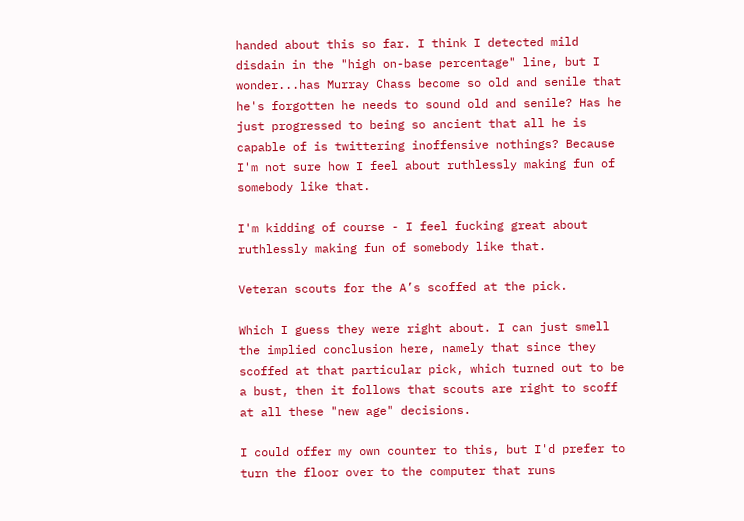handed about this so far. I think I detected mild disdain in the "high on-base percentage" line, but I wonder...has Murray Chass become so old and senile that he's forgotten he needs to sound old and senile? Has he just progressed to being so ancient that all he is capable of is twittering inoffensive nothings? Because I'm not sure how I feel about ruthlessly making fun of somebody like that.

I'm kidding of course - I feel fucking great about ruthlessly making fun of somebody like that.

Veteran scouts for the A’s scoffed at the pick.

Which I guess they were right about. I can just smell the implied conclusion here, namely that since they scoffed at that particular pick, which turned out to be a bust, then it follows that scouts are right to scoff at all these "new age" decisions.

I could offer my own counter to this, but I'd prefer to turn the floor over to the computer that runs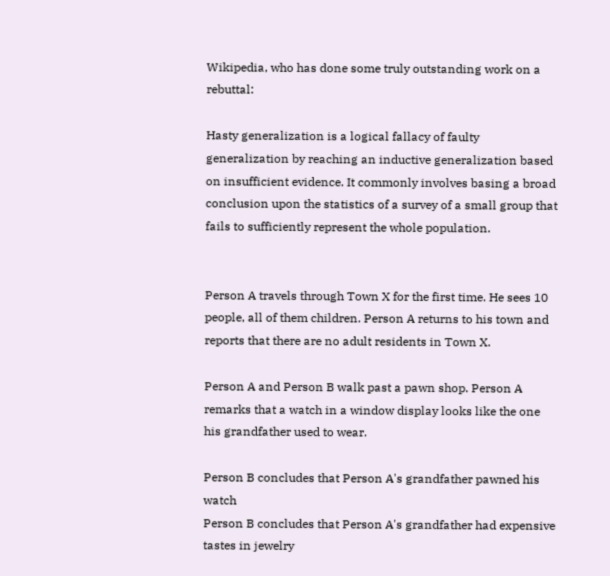Wikipedia, who has done some truly outstanding work on a rebuttal:

Hasty generalization is a logical fallacy of faulty generalization by reaching an inductive generalization based on insufficient evidence. It commonly involves basing a broad conclusion upon the statistics of a survey of a small group that fails to sufficiently represent the whole population.


Person A travels through Town X for the first time. He sees 10 people, all of them children. Person A returns to his town and reports that there are no adult residents in Town X.

Person A and Person B walk past a pawn shop. Person A remarks that a watch in a window display looks like the one his grandfather used to wear.

Person B concludes that Person A's grandfather pawned his watch
Person B concludes that Person A's grandfather had expensive tastes in jewelry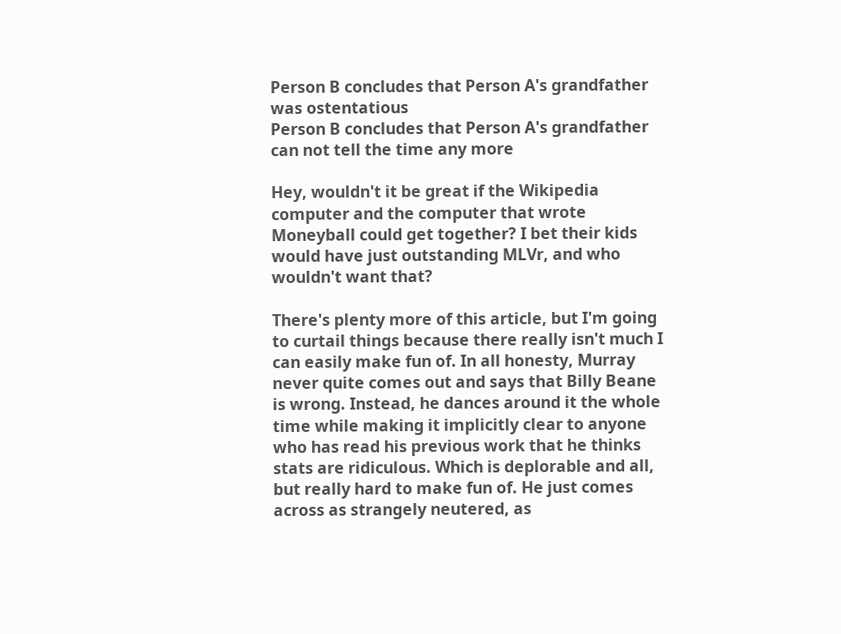Person B concludes that Person A's grandfather was ostentatious
Person B concludes that Person A's grandfather can not tell the time any more

Hey, wouldn't it be great if the Wikipedia computer and the computer that wrote Moneyball could get together? I bet their kids would have just outstanding MLVr, and who wouldn't want that?

There's plenty more of this article, but I'm going to curtail things because there really isn't much I can easily make fun of. In all honesty, Murray never quite comes out and says that Billy Beane is wrong. Instead, he dances around it the whole time while making it implicitly clear to anyone who has read his previous work that he thinks stats are ridiculous. Which is deplorable and all, but really hard to make fun of. He just comes across as strangely neutered, as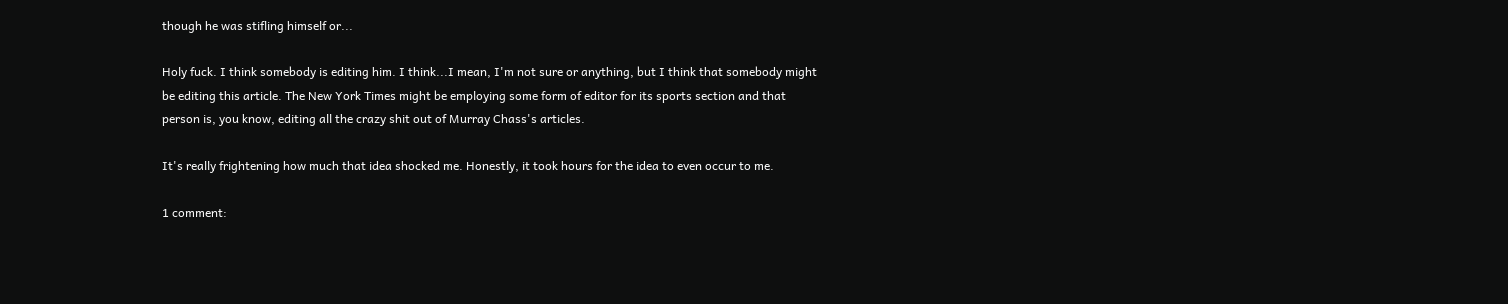though he was stifling himself or...

Holy fuck. I think somebody is editing him. I think...I mean, I'm not sure or anything, but I think that somebody might be editing this article. The New York Times might be employing some form of editor for its sports section and that person is, you know, editing all the crazy shit out of Murray Chass's articles.

It's really frightening how much that idea shocked me. Honestly, it took hours for the idea to even occur to me.

1 comment: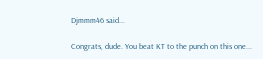Djmmm46 said...

Congrats, dude. You beat KT to the punch on this one...